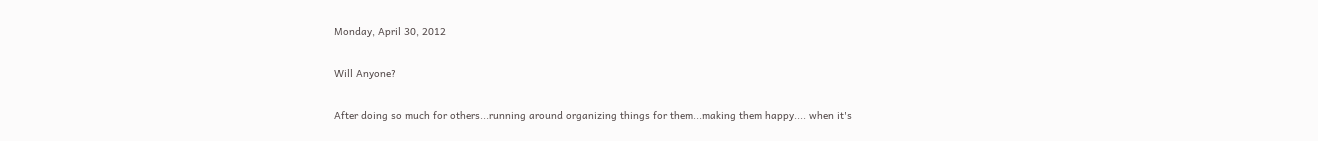Monday, April 30, 2012

Will Anyone?

After doing so much for others...running around organizing things for them...making them happy.... when it's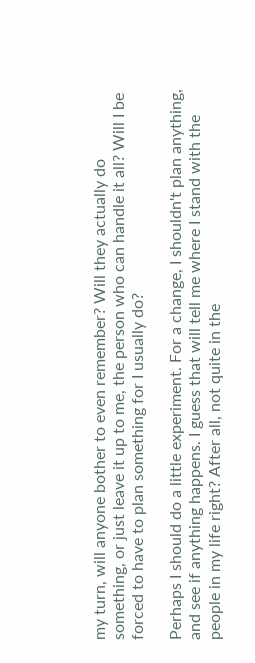my turn, will anyone bother to even remember? Will they actually do something, or just leave it up to me, the person who can handle it all? Will I be forced to have to plan something for I usually do?

Perhaps I should do a little experiment. For a change, I shouldn't plan anything, and see if anything happens. I guess that will tell me where I stand with the people in my life right? After all, not quite in the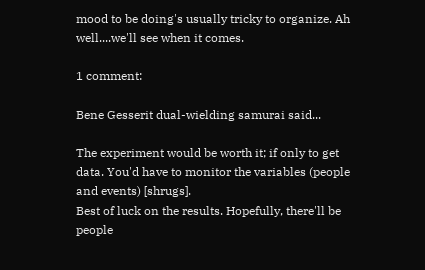mood to be doing's usually tricky to organize. Ah well....we'll see when it comes.

1 comment:

Bene Gesserit dual-wielding samurai said...

The experiment would be worth it; if only to get data. You'd have to monitor the variables (people and events) [shrugs].
Best of luck on the results. Hopefully, there'll be people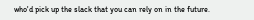who'd pick up the slack that you can rely on in the future.